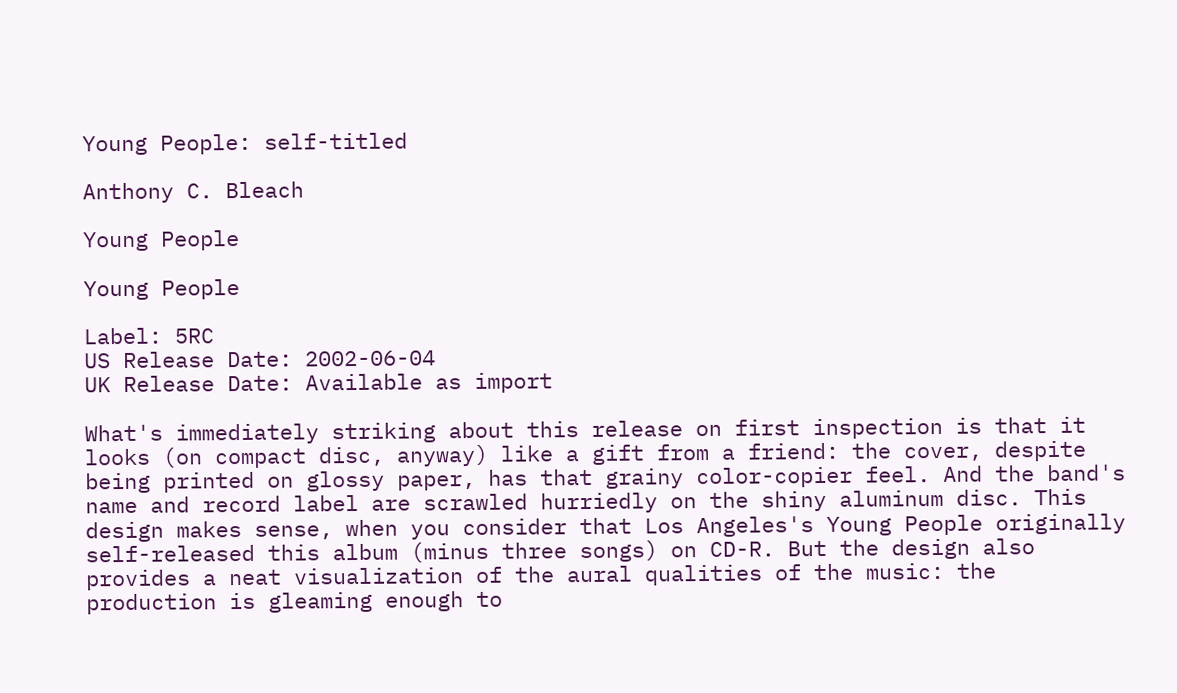Young People: self-titled

Anthony C. Bleach

Young People

Young People

Label: 5RC
US Release Date: 2002-06-04
UK Release Date: Available as import

What's immediately striking about this release on first inspection is that it looks (on compact disc, anyway) like a gift from a friend: the cover, despite being printed on glossy paper, has that grainy color-copier feel. And the band's name and record label are scrawled hurriedly on the shiny aluminum disc. This design makes sense, when you consider that Los Angeles's Young People originally self-released this album (minus three songs) on CD-R. But the design also provides a neat visualization of the aural qualities of the music: the production is gleaming enough to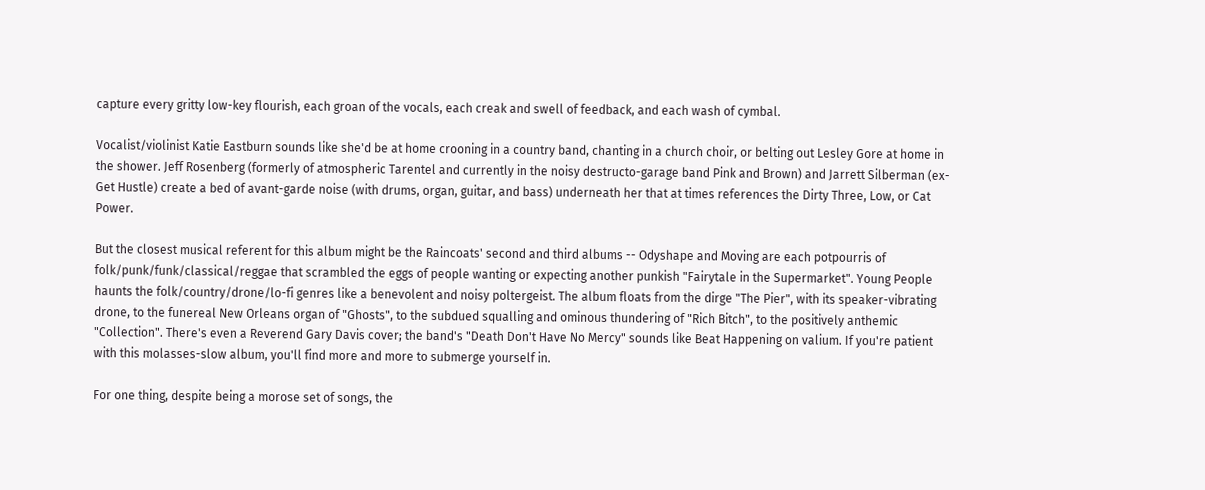capture every gritty low-key flourish, each groan of the vocals, each creak and swell of feedback, and each wash of cymbal.

Vocalist/violinist Katie Eastburn sounds like she'd be at home crooning in a country band, chanting in a church choir, or belting out Lesley Gore at home in the shower. Jeff Rosenberg (formerly of atmospheric Tarentel and currently in the noisy destructo-garage band Pink and Brown) and Jarrett Silberman (ex-Get Hustle) create a bed of avant-garde noise (with drums, organ, guitar, and bass) underneath her that at times references the Dirty Three, Low, or Cat Power.

But the closest musical referent for this album might be the Raincoats' second and third albums -- Odyshape and Moving are each potpourris of folk/punk/funk/classical/reggae that scrambled the eggs of people wanting or expecting another punkish "Fairytale in the Supermarket". Young People haunts the folk/country/drone/lo-fi genres like a benevolent and noisy poltergeist. The album floats from the dirge "The Pier", with its speaker-vibrating drone, to the funereal New Orleans organ of "Ghosts", to the subdued squalling and ominous thundering of "Rich Bitch", to the positively anthemic "Collection". There's even a Reverend Gary Davis cover; the band's "Death Don't Have No Mercy" sounds like Beat Happening on valium. If you're patient with this molasses-slow album, you'll find more and more to submerge yourself in.

For one thing, despite being a morose set of songs, the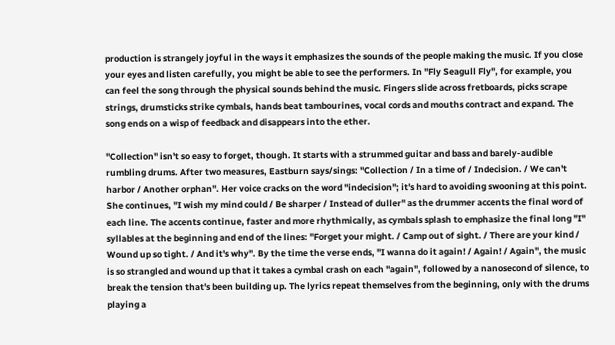production is strangely joyful in the ways it emphasizes the sounds of the people making the music. If you close your eyes and listen carefully, you might be able to see the performers. In "Fly Seagull Fly", for example, you can feel the song through the physical sounds behind the music. Fingers slide across fretboards, picks scrape strings, drumsticks strike cymbals, hands beat tambourines, vocal cords and mouths contract and expand. The song ends on a wisp of feedback and disappears into the ether.

"Collection" isn't so easy to forget, though. It starts with a strummed guitar and bass and barely-audible rumbling drums. After two measures, Eastburn says/sings: "Collection / In a time of / Indecision. / We can't harbor / Another orphan". Her voice cracks on the word "indecision"; it's hard to avoiding swooning at this point. She continues, "I wish my mind could / Be sharper / Instead of duller" as the drummer accents the final word of each line. The accents continue, faster and more rhythmically, as cymbals splash to emphasize the final long "I" syllables at the beginning and end of the lines: "Forget your might. / Camp out of sight. / There are your kind / Wound up so tight. / And it's why". By the time the verse ends, "I wanna do it again! / Again! / Again", the music is so strangled and wound up that it takes a cymbal crash on each "again", followed by a nanosecond of silence, to break the tension that's been building up. The lyrics repeat themselves from the beginning, only with the drums playing a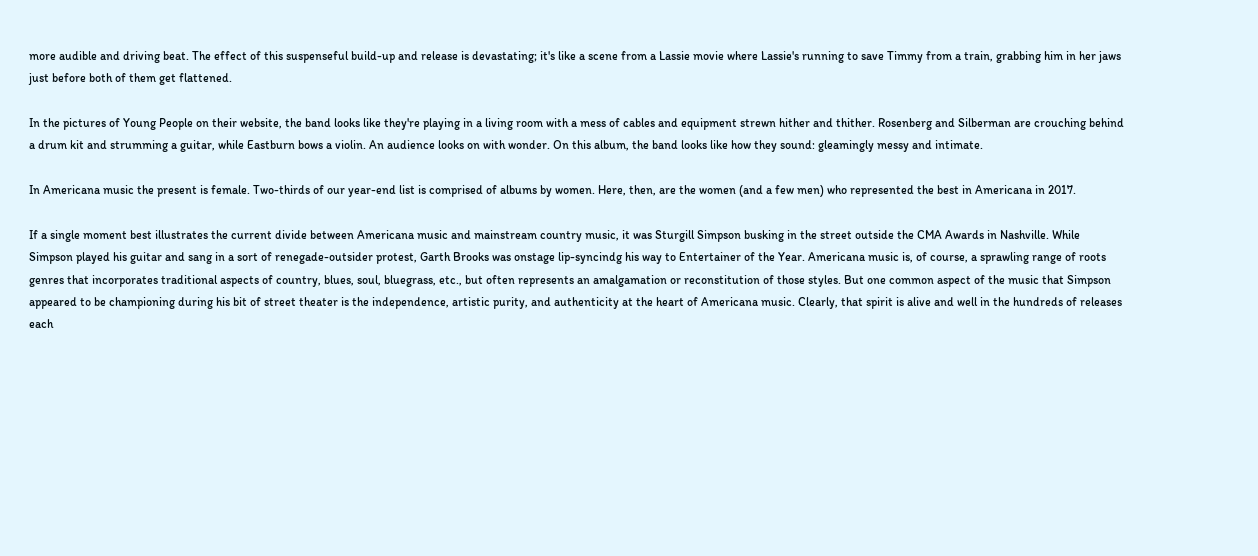more audible and driving beat. The effect of this suspenseful build-up and release is devastating; it's like a scene from a Lassie movie where Lassie's running to save Timmy from a train, grabbing him in her jaws just before both of them get flattened.

In the pictures of Young People on their website, the band looks like they're playing in a living room with a mess of cables and equipment strewn hither and thither. Rosenberg and Silberman are crouching behind a drum kit and strumming a guitar, while Eastburn bows a violin. An audience looks on with wonder. On this album, the band looks like how they sound: gleamingly messy and intimate.

In Americana music the present is female. Two-thirds of our year-end list is comprised of albums by women. Here, then, are the women (and a few men) who represented the best in Americana in 2017.

If a single moment best illustrates the current divide between Americana music and mainstream country music, it was Sturgill Simpson busking in the street outside the CMA Awards in Nashville. While Simpson played his guitar and sang in a sort of renegade-outsider protest, Garth Brooks was onstage lip-syncindg his way to Entertainer of the Year. Americana music is, of course, a sprawling range of roots genres that incorporates traditional aspects of country, blues, soul, bluegrass, etc., but often represents an amalgamation or reconstitution of those styles. But one common aspect of the music that Simpson appeared to be championing during his bit of street theater is the independence, artistic purity, and authenticity at the heart of Americana music. Clearly, that spirit is alive and well in the hundreds of releases each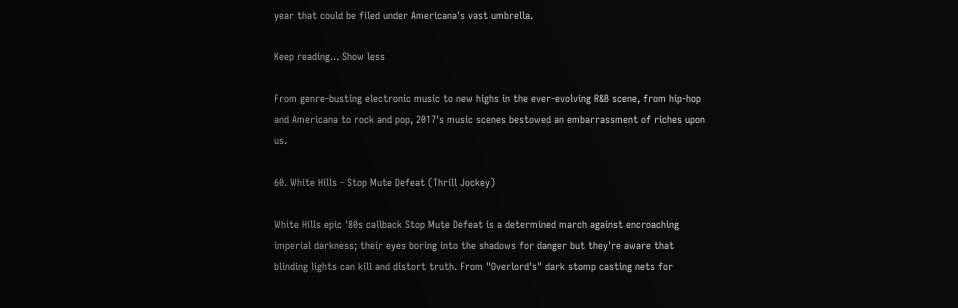year that could be filed under Americana's vast umbrella.

Keep reading... Show less

From genre-busting electronic music to new highs in the ever-evolving R&B scene, from hip-hop and Americana to rock and pop, 2017's music scenes bestowed an embarrassment of riches upon us.

60. White Hills - Stop Mute Defeat (Thrill Jockey)

White Hills epic '80s callback Stop Mute Defeat is a determined march against encroaching imperial darkness; their eyes boring into the shadows for danger but they're aware that blinding lights can kill and distort truth. From "Overlord's" dark stomp casting nets for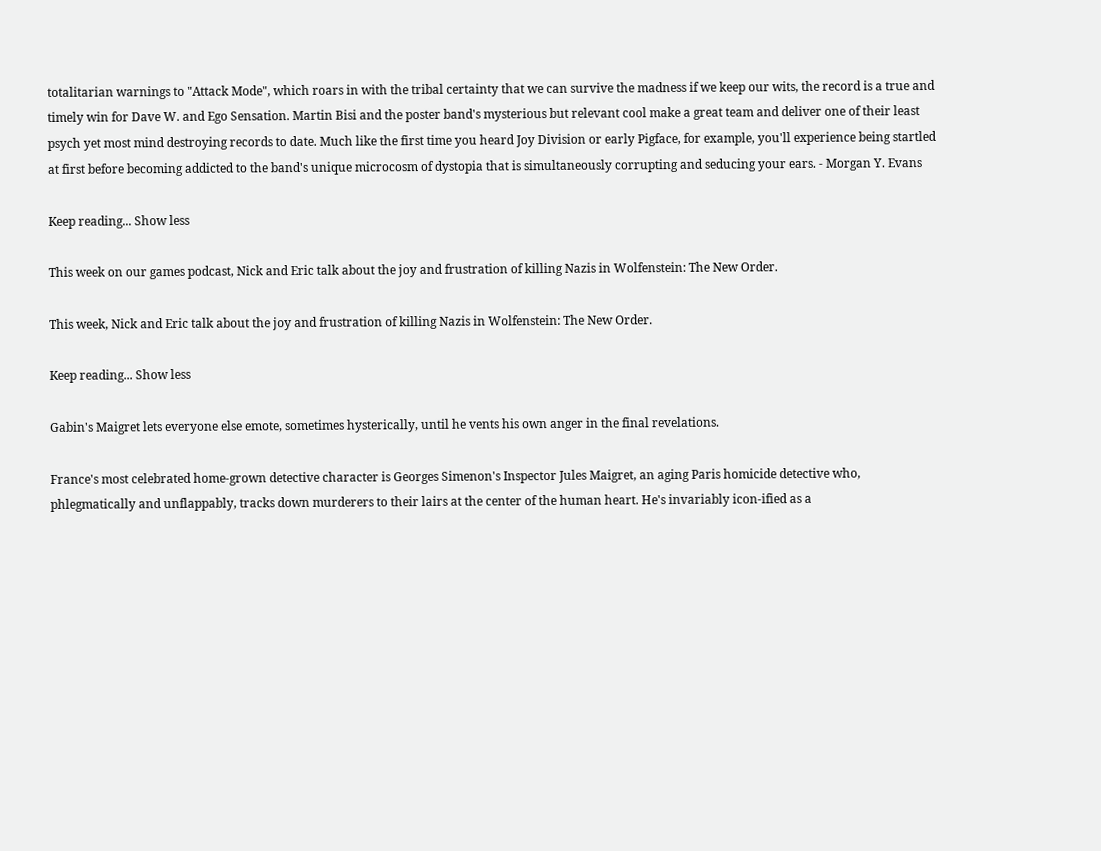totalitarian warnings to "Attack Mode", which roars in with the tribal certainty that we can survive the madness if we keep our wits, the record is a true and timely win for Dave W. and Ego Sensation. Martin Bisi and the poster band's mysterious but relevant cool make a great team and deliver one of their least psych yet most mind destroying records to date. Much like the first time you heard Joy Division or early Pigface, for example, you'll experience being startled at first before becoming addicted to the band's unique microcosm of dystopia that is simultaneously corrupting and seducing your ears. - Morgan Y. Evans

Keep reading... Show less

This week on our games podcast, Nick and Eric talk about the joy and frustration of killing Nazis in Wolfenstein: The New Order.

This week, Nick and Eric talk about the joy and frustration of killing Nazis in Wolfenstein: The New Order.

Keep reading... Show less

Gabin's Maigret lets everyone else emote, sometimes hysterically, until he vents his own anger in the final revelations.

France's most celebrated home-grown detective character is Georges Simenon's Inspector Jules Maigret, an aging Paris homicide detective who, phlegmatically and unflappably, tracks down murderers to their lairs at the center of the human heart. He's invariably icon-ified as a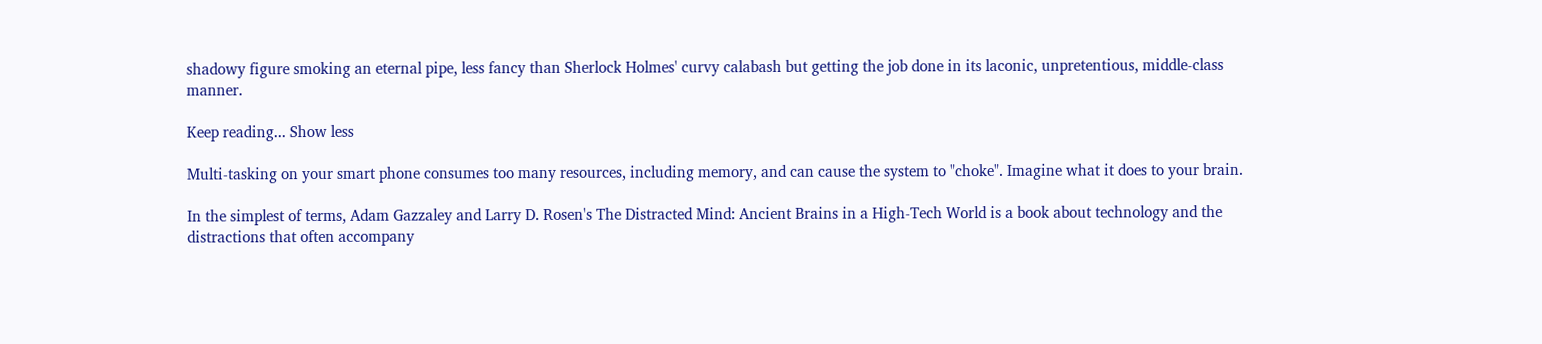shadowy figure smoking an eternal pipe, less fancy than Sherlock Holmes' curvy calabash but getting the job done in its laconic, unpretentious, middle-class manner.

Keep reading... Show less

Multi-tasking on your smart phone consumes too many resources, including memory, and can cause the system to "choke". Imagine what it does to your brain.

In the simplest of terms, Adam Gazzaley and Larry D. Rosen's The Distracted Mind: Ancient Brains in a High-Tech World is a book about technology and the distractions that often accompany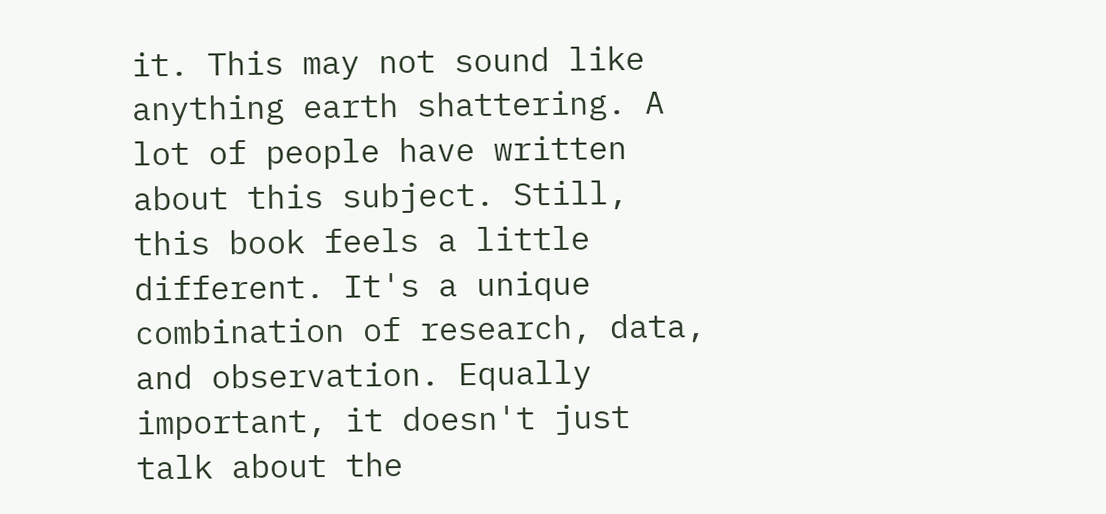it. This may not sound like anything earth shattering. A lot of people have written about this subject. Still, this book feels a little different. It's a unique combination of research, data, and observation. Equally important, it doesn't just talk about the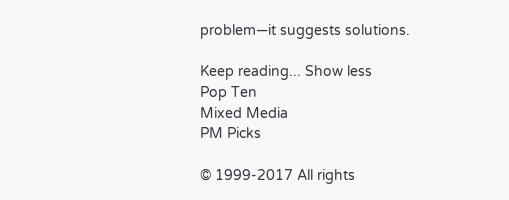problem—it suggests solutions.

Keep reading... Show less
Pop Ten
Mixed Media
PM Picks

© 1999-2017 All rights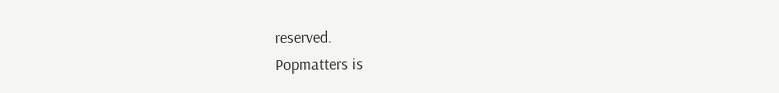reserved.
Popmatters is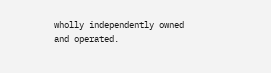wholly independently owned and operated.